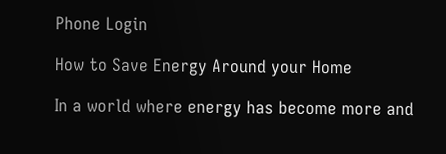Phone Login

How to Save Energy Around your Home

In a world where energy has become more and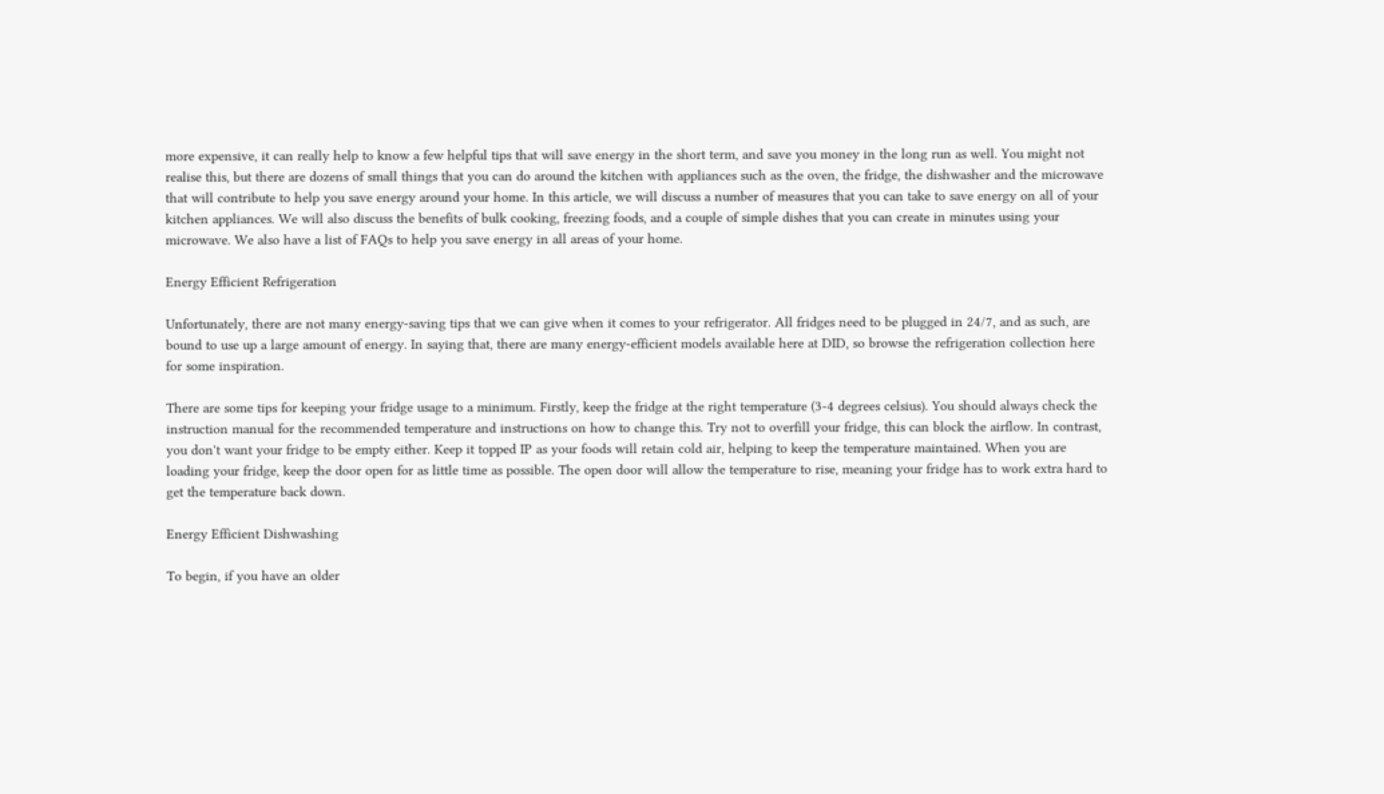more expensive, it can really help to know a few helpful tips that will save energy in the short term, and save you money in the long run as well. You might not realise this, but there are dozens of small things that you can do around the kitchen with appliances such as the oven, the fridge, the dishwasher and the microwave that will contribute to help you save energy around your home. In this article, we will discuss a number of measures that you can take to save energy on all of your kitchen appliances. We will also discuss the benefits of bulk cooking, freezing foods, and a couple of simple dishes that you can create in minutes using your microwave. We also have a list of FAQs to help you save energy in all areas of your home.

Energy Efficient Refrigeration

Unfortunately, there are not many energy-saving tips that we can give when it comes to your refrigerator. All fridges need to be plugged in 24/7, and as such, are bound to use up a large amount of energy. In saying that, there are many energy-efficient models available here at DID, so browse the refrigeration collection here for some inspiration.

There are some tips for keeping your fridge usage to a minimum. Firstly, keep the fridge at the right temperature (3-4 degrees celsius). You should always check the instruction manual for the recommended temperature and instructions on how to change this. Try not to overfill your fridge, this can block the airflow. In contrast, you don't want your fridge to be empty either. Keep it topped IP as your foods will retain cold air, helping to keep the temperature maintained. When you are loading your fridge, keep the door open for as little time as possible. The open door will allow the temperature to rise, meaning your fridge has to work extra hard to get the temperature back down.

Energy Efficient Dishwashing

To begin, if you have an older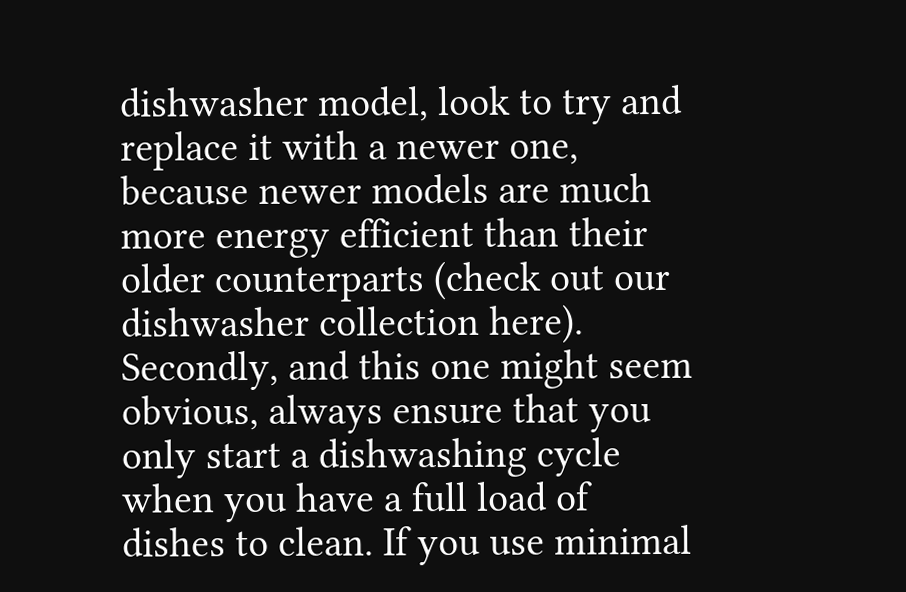dishwasher model, look to try and replace it with a newer one, because newer models are much more energy efficient than their older counterparts (check out our dishwasher collection here). Secondly, and this one might seem obvious, always ensure that you only start a dishwashing cycle when you have a full load of dishes to clean. If you use minimal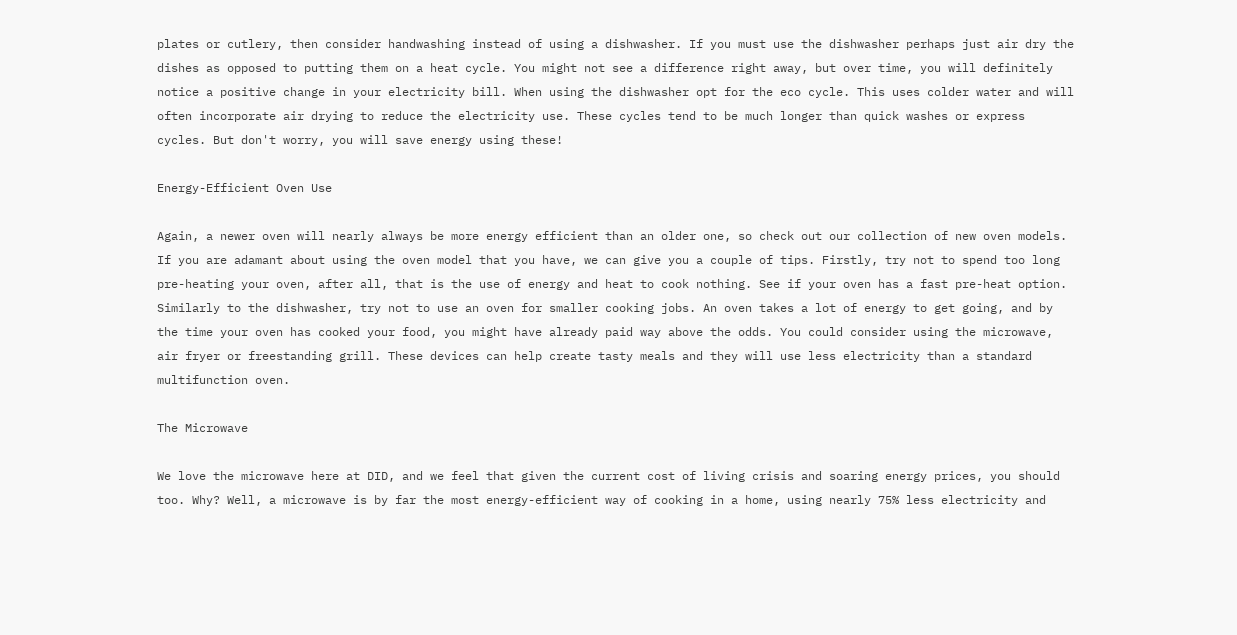plates or cutlery, then consider handwashing instead of using a dishwasher. If you must use the dishwasher perhaps just air dry the dishes as opposed to putting them on a heat cycle. You might not see a difference right away, but over time, you will definitely notice a positive change in your electricity bill. When using the dishwasher opt for the eco cycle. This uses colder water and will often incorporate air drying to reduce the electricity use. These cycles tend to be much longer than quick washes or express cycles. But don't worry, you will save energy using these!

Energy-Efficient Oven Use

Again, a newer oven will nearly always be more energy efficient than an older one, so check out our collection of new oven models. If you are adamant about using the oven model that you have, we can give you a couple of tips. Firstly, try not to spend too long pre-heating your oven, after all, that is the use of energy and heat to cook nothing. See if your oven has a fast pre-heat option. Similarly to the dishwasher, try not to use an oven for smaller cooking jobs. An oven takes a lot of energy to get going, and by the time your oven has cooked your food, you might have already paid way above the odds. You could consider using the microwave, air fryer or freestanding grill. These devices can help create tasty meals and they will use less electricity than a standard multifunction oven.

The Microwave

We love the microwave here at DID, and we feel that given the current cost of living crisis and soaring energy prices, you should too. Why? Well, a microwave is by far the most energy-efficient way of cooking in a home, using nearly 75% less electricity and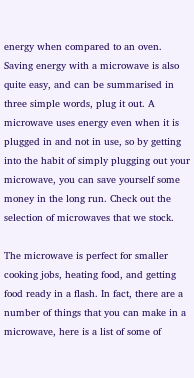energy when compared to an oven. Saving energy with a microwave is also quite easy, and can be summarised in three simple words, plug it out. A microwave uses energy even when it is plugged in and not in use, so by getting into the habit of simply plugging out your microwave, you can save yourself some money in the long run. Check out the selection of microwaves that we stock.

The microwave is perfect for smaller cooking jobs, heating food, and getting food ready in a flash. In fact, there are a number of things that you can make in a microwave, here is a list of some of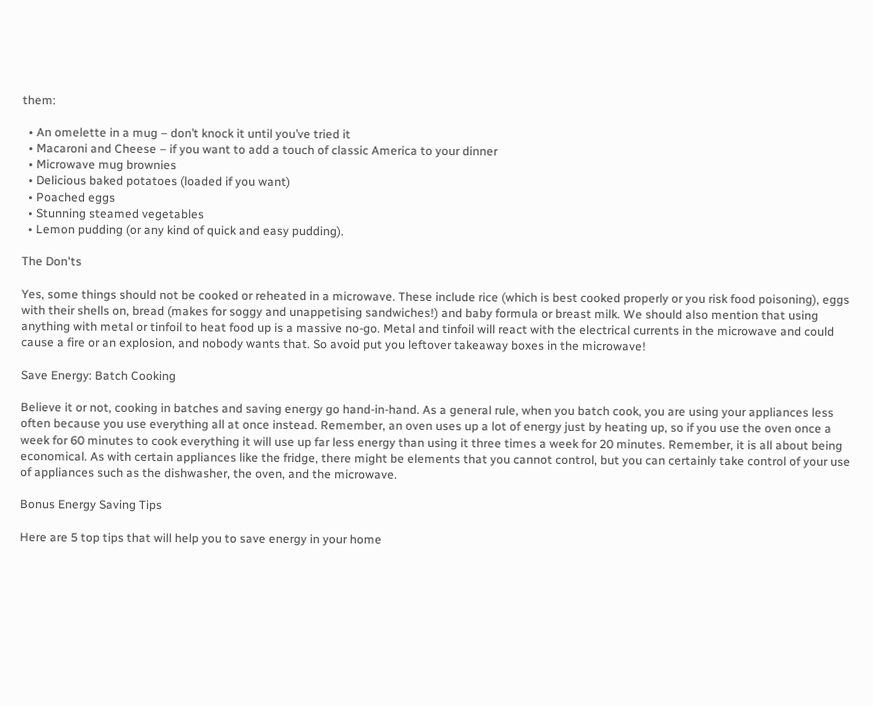them:

  • An omelette in a mug – don’t knock it until you’ve tried it
  • Macaroni and Cheese – if you want to add a touch of classic America to your dinner
  • Microwave mug brownies
  • Delicious baked potatoes (loaded if you want)
  • Poached eggs
  • Stunning steamed vegetables
  • Lemon pudding (or any kind of quick and easy pudding).

The Don'ts

Yes, some things should not be cooked or reheated in a microwave. These include rice (which is best cooked properly or you risk food poisoning), eggs with their shells on, bread (makes for soggy and unappetising sandwiches!) and baby formula or breast milk. We should also mention that using anything with metal or tinfoil to heat food up is a massive no-go. Metal and tinfoil will react with the electrical currents in the microwave and could cause a fire or an explosion, and nobody wants that. So avoid put you leftover takeaway boxes in the microwave!

Save Energy: Batch Cooking

Believe it or not, cooking in batches and saving energy go hand-in-hand. As a general rule, when you batch cook, you are using your appliances less often because you use everything all at once instead. Remember, an oven uses up a lot of energy just by heating up, so if you use the oven once a week for 60 minutes to cook everything it will use up far less energy than using it three times a week for 20 minutes. Remember, it is all about being economical. As with certain appliances like the fridge, there might be elements that you cannot control, but you can certainly take control of your use of appliances such as the dishwasher, the oven, and the microwave.

Bonus Energy Saving Tips

Here are 5 top tips that will help you to save energy in your home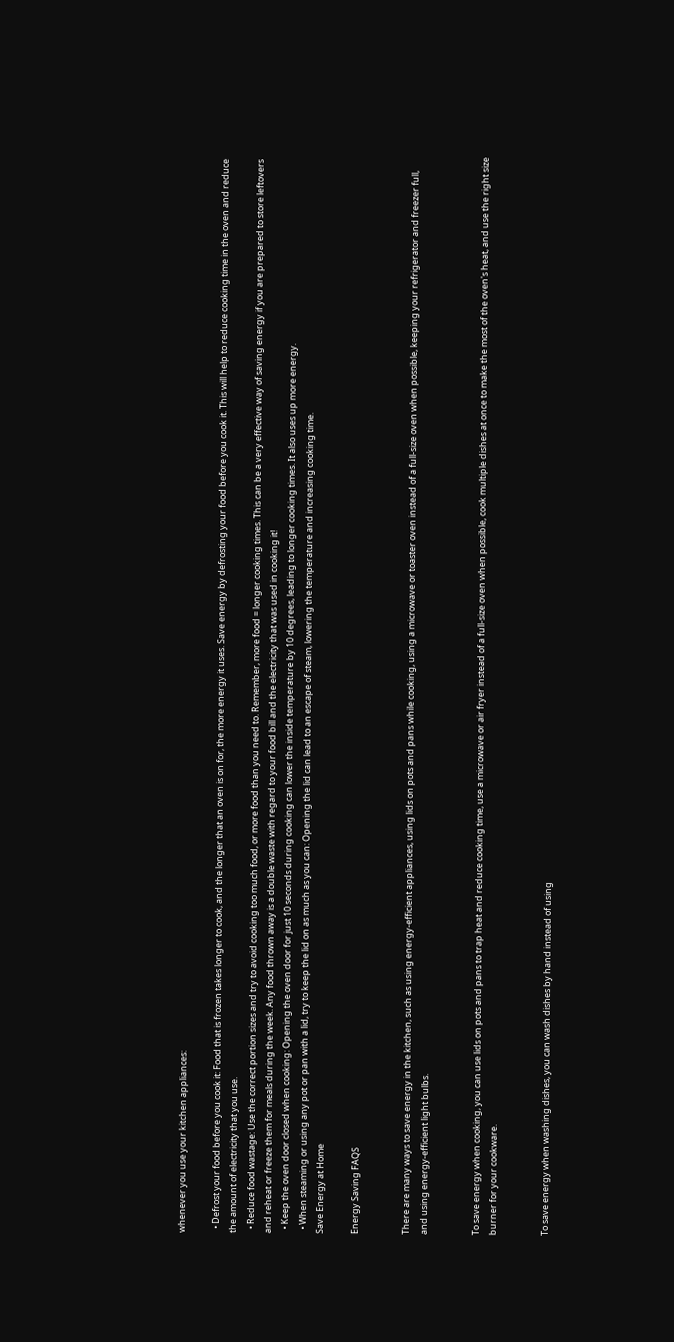whenever you use your kitchen appliances:

  • Defrost your food before you cook it: Food that is frozen takes longer to cook, and the longer that an oven is on for, the more energy it uses. Save energy by defrosting your food before you cook it. This will help to reduce cooking time in the oven and reduce the amount of electricity that you use.
  • Reduce food wastage: Use the correct portion sizes and try to avoid cooking too much food, or more food than you need to. Remember, more food = longer cooking times. This can be a very effective way of saving energy if you are prepared to store leftovers and reheat or freeze them for meals during the week. Any food thrown away is a double waste with regard to your food bill and the electricity that was used in cooking it!
  • Keep the oven door closed when cooking: Opening the oven door for just 10 seconds during cooking can lower the inside temperature by 10 degrees, leading to longer cooking times. It also uses up more energy.
  • When steaming or using any pot or pan with a lid, try to keep the lid on as much as you can: Opening the lid can lead to an escape of steam, lowering the temperature and increasing cooking time.
Save Energy at Home

Energy Saving FAQS


There are many ways to save energy in the kitchen, such as using energy-efficient appliances, using lids on pots and pans while cooking, using a microwave or toaster oven instead of a full-size oven when possible, keeping your refrigerator and freezer full, and using energy-efficient light bulbs.


To save energy when cooking, you can use lids on pots and pans to trap heat and reduce cooking time, use a microwave or air fryer instead of a full-size oven when possible, cook multiple dishes at once to make the most of the oven's heat, and use the right size burner for your cookware.


To save energy when washing dishes, you can wash dishes by hand instead of using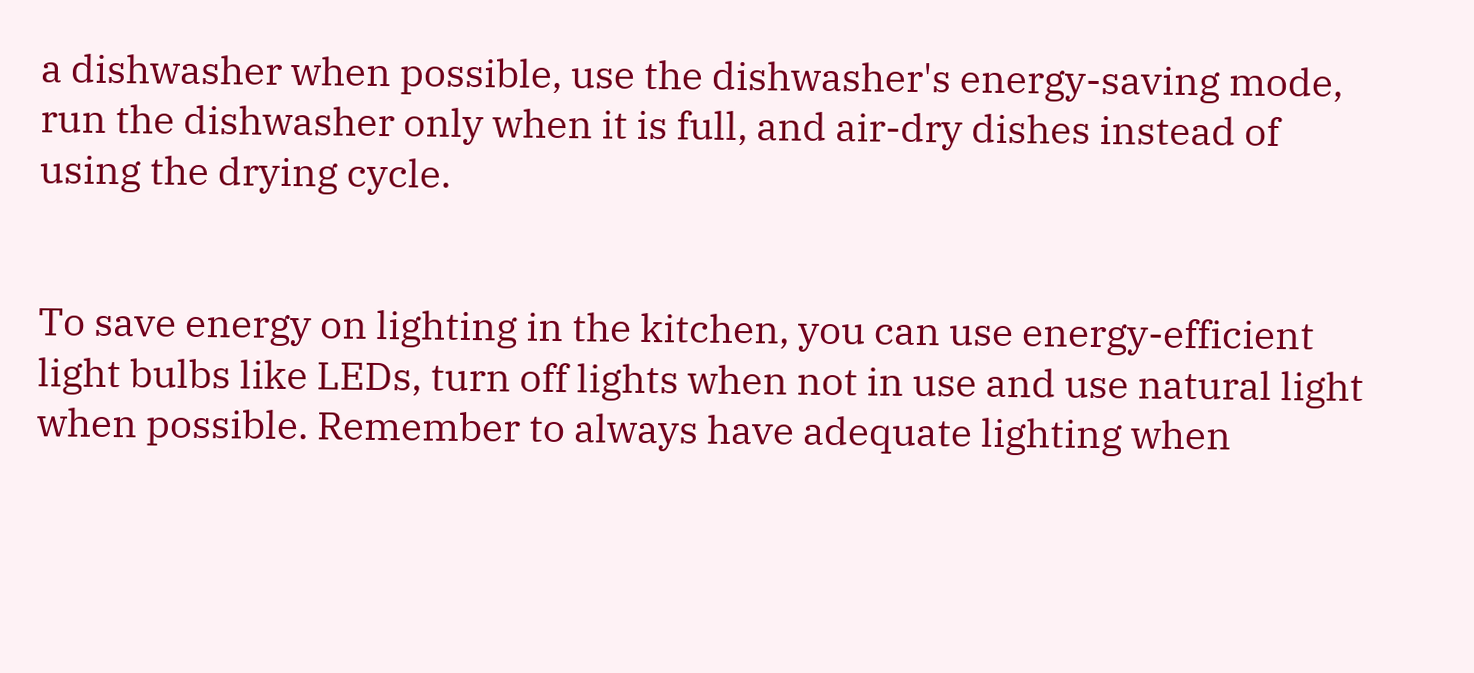a dishwasher when possible, use the dishwasher's energy-saving mode, run the dishwasher only when it is full, and air-dry dishes instead of using the drying cycle.


To save energy on lighting in the kitchen, you can use energy-efficient light bulbs like LEDs, turn off lights when not in use and use natural light when possible. Remember to always have adequate lighting when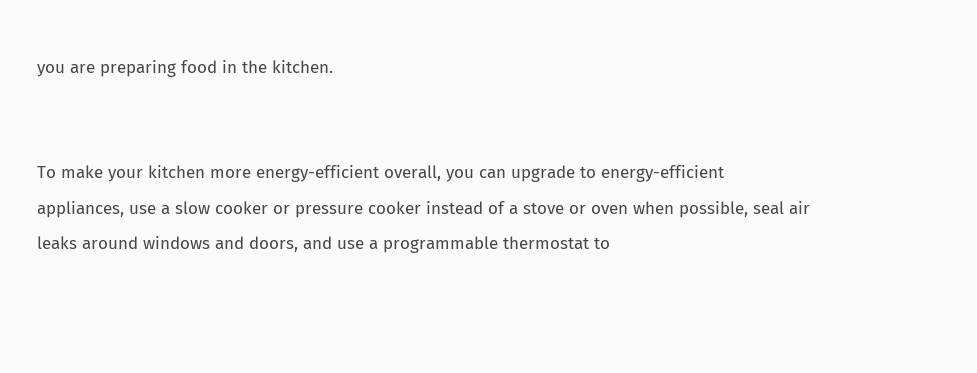you are preparing food in the kitchen.


To make your kitchen more energy-efficient overall, you can upgrade to energy-efficient appliances, use a slow cooker or pressure cooker instead of a stove or oven when possible, seal air leaks around windows and doors, and use a programmable thermostat to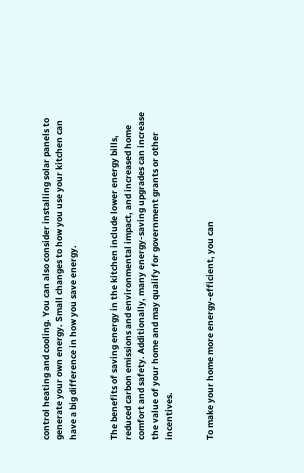control heating and cooling. You can also consider installing solar panels to generate your own energy. Small changes to how you use your kitchen can have a big difference in how you save energy.


The benefits of saving energy in the kitchen include lower energy bills, reduced carbon emissions and environmental impact, and increased home comfort and safety. Additionally, many energy-saving upgrades can increase the value of your home and may qualify for government grants or other incentives.


To make your home more energy-efficient, you can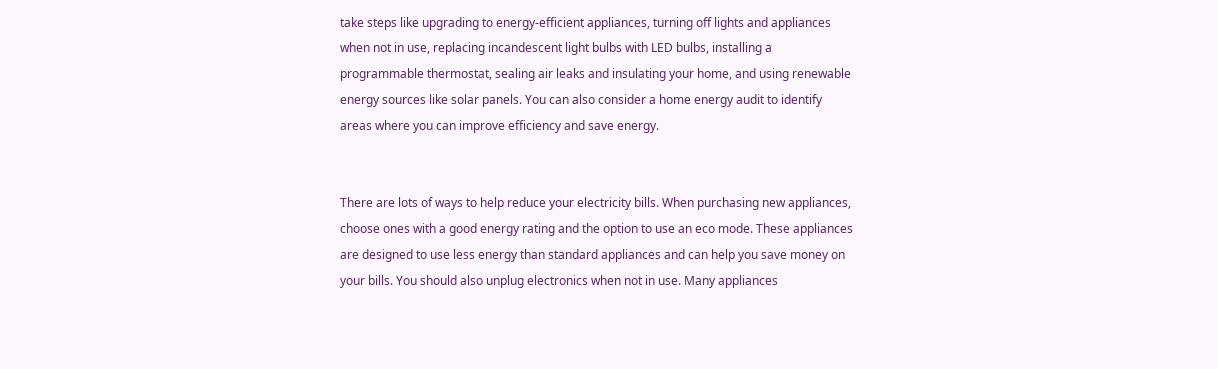take steps like upgrading to energy-efficient appliances, turning off lights and appliances when not in use, replacing incandescent light bulbs with LED bulbs, installing a programmable thermostat, sealing air leaks and insulating your home, and using renewable energy sources like solar panels. You can also consider a home energy audit to identify areas where you can improve efficiency and save energy.


There are lots of ways to help reduce your electricity bills. When purchasing new appliances, choose ones with a good energy rating and the option to use an eco mode. These appliances are designed to use less energy than standard appliances and can help you save money on your bills. You should also unplug electronics when not in use. Many appliances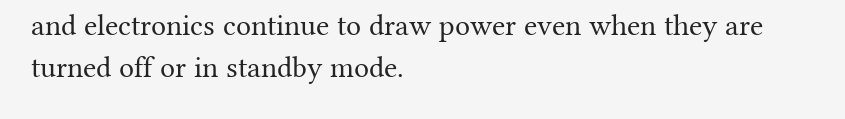and electronics continue to draw power even when they are turned off or in standby mode.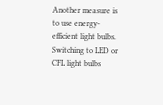Another measure is to use energy-efficient light bulbs. Switching to LED or CFL light bulbs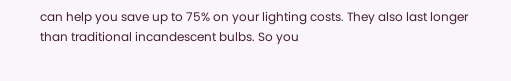can help you save up to 75% on your lighting costs. They also last longer than traditional incandescent bulbs. So you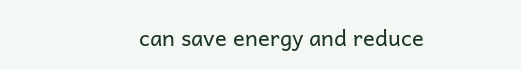can save energy and reduce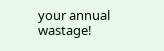your annual wastage!